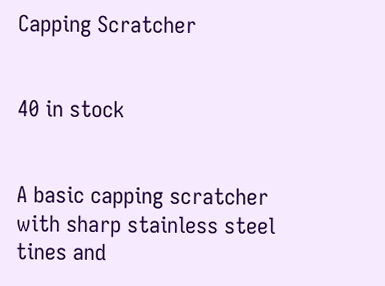Capping Scratcher


40 in stock


A basic capping scratcher with sharp stainless steel tines and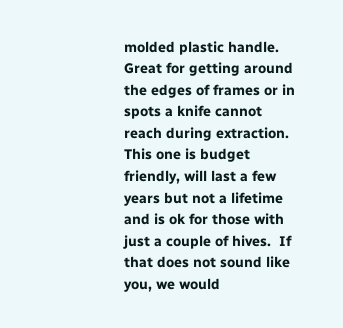molded plastic handle. Great for getting around the edges of frames or in spots a knife cannot reach during extraction. This one is budget friendly, will last a few years but not a lifetime and is ok for those with just a couple of hives.  If that does not sound like you, we would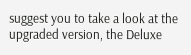suggest you to take a look at the upgraded version, the Deluxe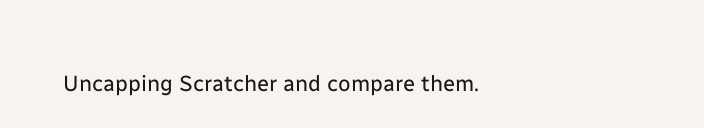Uncapping Scratcher and compare them.